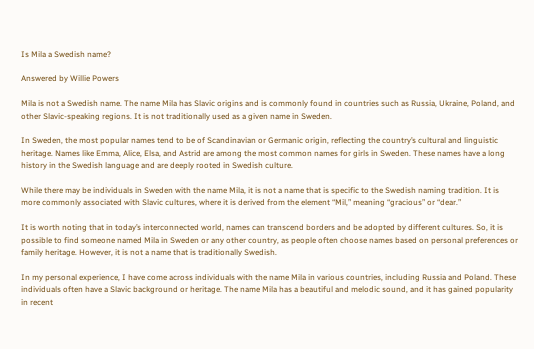Is Mila a Swedish name?

Answered by Willie Powers

Mila is not a Swedish name. The name Mila has Slavic origins and is commonly found in countries such as Russia, Ukraine, Poland, and other Slavic-speaking regions. It is not traditionally used as a given name in Sweden.

In Sweden, the most popular names tend to be of Scandinavian or Germanic origin, reflecting the country’s cultural and linguistic heritage. Names like Emma, Alice, Elsa, and Astrid are among the most common names for girls in Sweden. These names have a long history in the Swedish language and are deeply rooted in Swedish culture.

While there may be individuals in Sweden with the name Mila, it is not a name that is specific to the Swedish naming tradition. It is more commonly associated with Slavic cultures, where it is derived from the element “Mil,” meaning “gracious” or “dear.”

It is worth noting that in today’s interconnected world, names can transcend borders and be adopted by different cultures. So, it is possible to find someone named Mila in Sweden or any other country, as people often choose names based on personal preferences or family heritage. However, it is not a name that is traditionally Swedish.

In my personal experience, I have come across individuals with the name Mila in various countries, including Russia and Poland. These individuals often have a Slavic background or heritage. The name Mila has a beautiful and melodic sound, and it has gained popularity in recent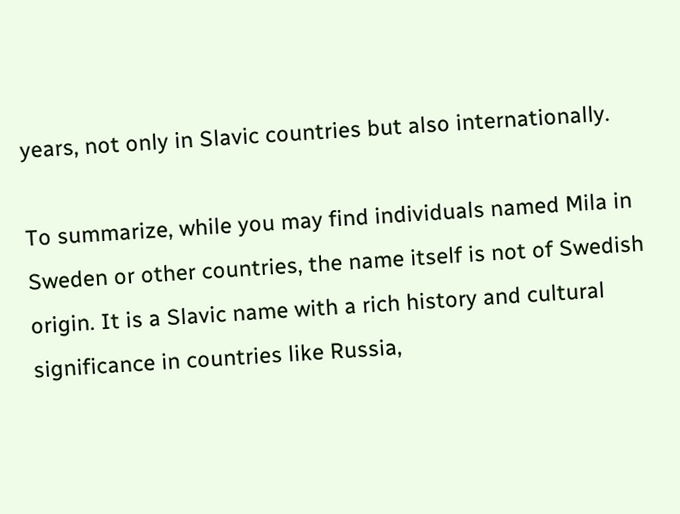years, not only in Slavic countries but also internationally.

To summarize, while you may find individuals named Mila in Sweden or other countries, the name itself is not of Swedish origin. It is a Slavic name with a rich history and cultural significance in countries like Russia,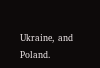Ukraine, and Poland.